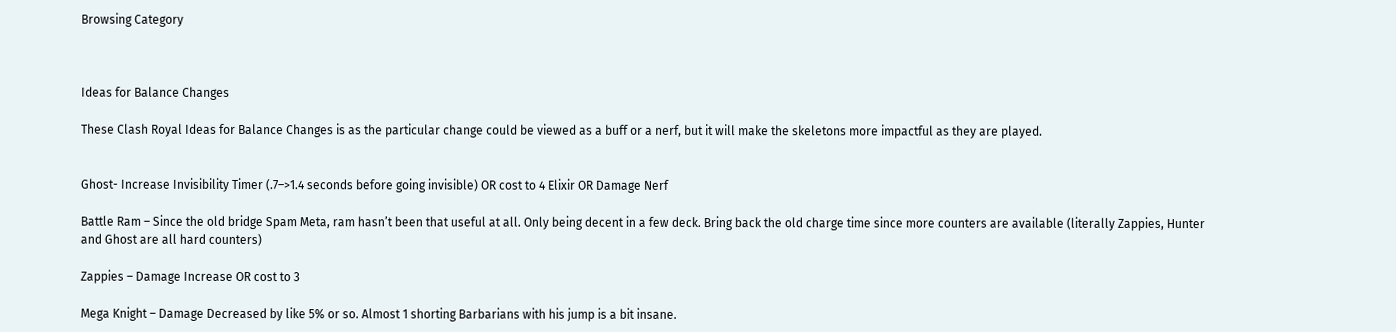Browsing Category



Ideas for Balance Changes

These Clash Royal Ideas for Balance Changes is as the particular change could be viewed as a buff or a nerf, but it will make the skeletons more impactful as they are played.


Ghost- Increase Invisibility Timer (.7–>1.4 seconds before going invisible) OR cost to 4 Elixir OR Damage Nerf

Battle Ram – Since the old bridge Spam Meta, ram hasn’t been that useful at all. Only being decent in a few deck. Bring back the old charge time since more counters are available (literally Zappies, Hunter and Ghost are all hard counters)

Zappies – Damage Increase OR cost to 3

Mega Knight – Damage Decreased by like 5% or so. Almost 1 shorting Barbarians with his jump is a bit insane.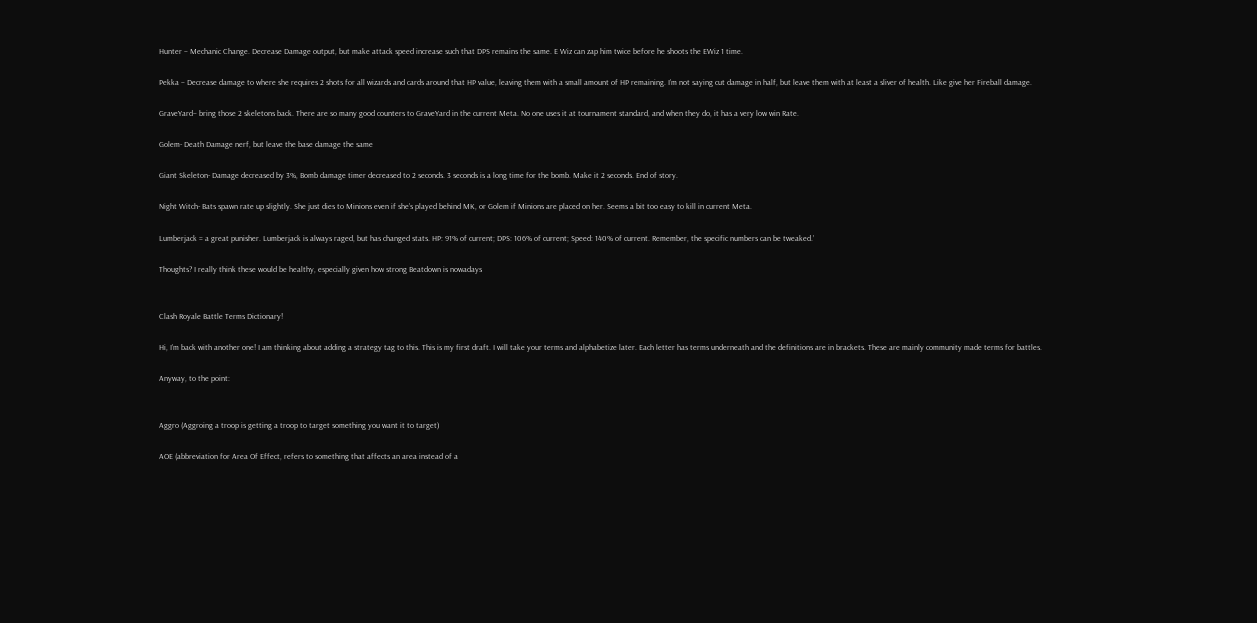Hunter – Mechanic Change. Decrease Damage output, but make attack speed increase such that DPS remains the same. E Wiz can zap him twice before he shoots the EWiz 1 time.

Pekka – Decrease damage to where she requires 2 shots for all wizards and cards around that HP value, leaving them with a small amount of HP remaining. I’m not saying cut damage in half, but leave them with at least a sliver of health. Like give her Fireball damage.

GraveYard– bring those 2 skeletons back. There are so many good counters to GraveYard in the current Meta. No one uses it at tournament standard, and when they do, it has a very low win Rate.

Golem- Death Damage nerf, but leave the base damage the same

Giant Skeleton- Damage decreased by 3%, Bomb damage timer decreased to 2 seconds. 3 seconds is a long time for the bomb. Make it 2 seconds. End of story.

Night Witch- Bats spawn rate up slightly. She just dies to Minions even if she’s played behind MK, or Golem if Minions are placed on her. Seems a bit too easy to kill in current Meta.

Lumberjack = a great punisher. Lumberjack is always raged, but has changed stats. HP: 91% of current; DPS: 106% of current; Speed: 140% of current. Remember, the specific numbers can be tweaked.’

Thoughts? I really think these would be healthy, especially given how strong Beatdown is nowadays


Clash Royale Battle Terms Dictionary!

Hi, I’m back with another one! I am thinking about adding a strategy tag to this. This is my first draft. I will take your terms and alphabetize later. Each letter has terms underneath and the definitions are in brackets. These are mainly community made terms for battles.

Anyway, to the point:


Aggro (Aggroing a troop is getting a troop to target something you want it to target)

AOE (abbreviation for Area Of Effect, refers to something that affects an area instead of a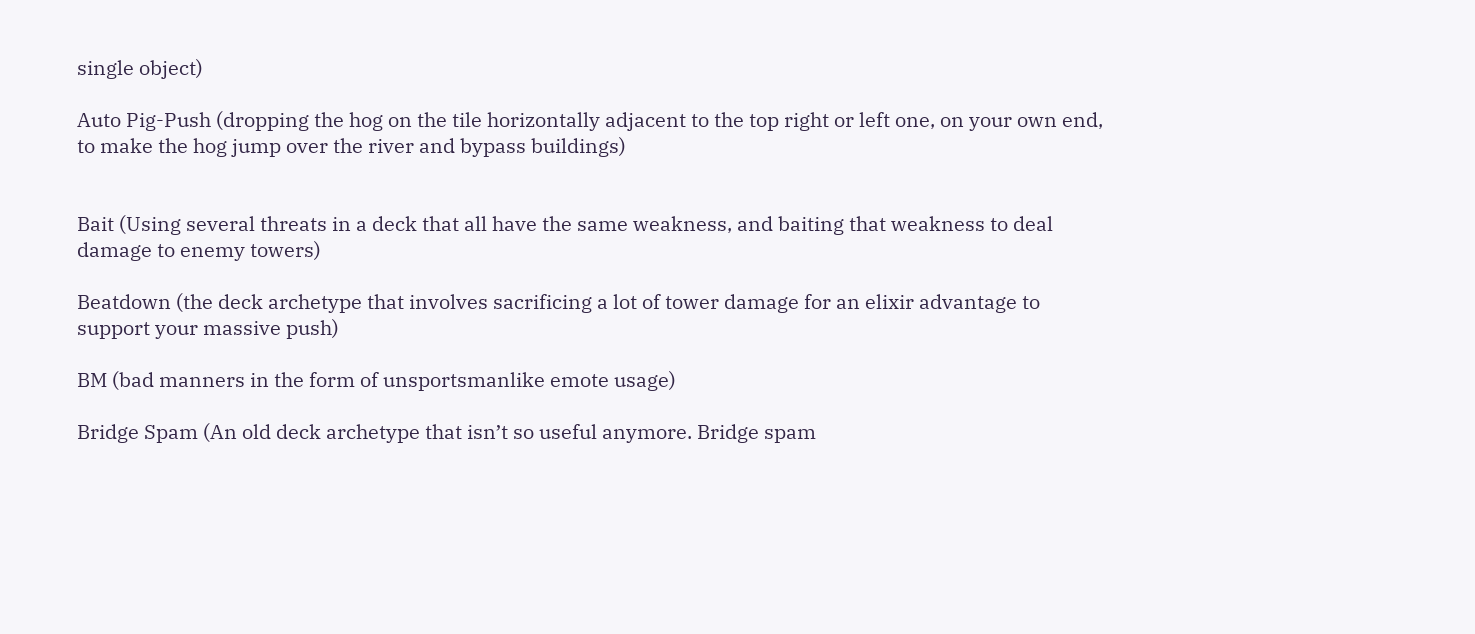single object)

Auto Pig-Push (dropping the hog on the tile horizontally adjacent to the top right or left one, on your own end, to make the hog jump over the river and bypass buildings)


Bait (Using several threats in a deck that all have the same weakness, and baiting that weakness to deal damage to enemy towers)

Beatdown (the deck archetype that involves sacrificing a lot of tower damage for an elixir advantage to support your massive push)

BM (bad manners in the form of unsportsmanlike emote usage)

Bridge Spam (An old deck archetype that isn’t so useful anymore. Bridge spam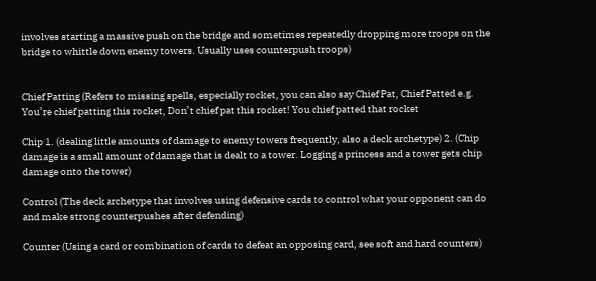involves starting a massive push on the bridge and sometimes repeatedly dropping more troops on the bridge to whittle down enemy towers. Usually uses counterpush troops)


Chief Patting (Refers to missing spells, especially rocket, you can also say Chief Pat, Chief Patted e.g. You’re chief patting this rocket, Don’t chief pat this rocket! You chief patted that rocket

Chip 1. (dealing little amounts of damage to enemy towers frequently, also a deck archetype) 2. (Chip damage is a small amount of damage that is dealt to a tower. Logging a princess and a tower gets chip damage onto the tower)

Control (The deck archetype that involves using defensive cards to control what your opponent can do and make strong counterpushes after defending)

Counter (Using a card or combination of cards to defeat an opposing card, see soft and hard counters)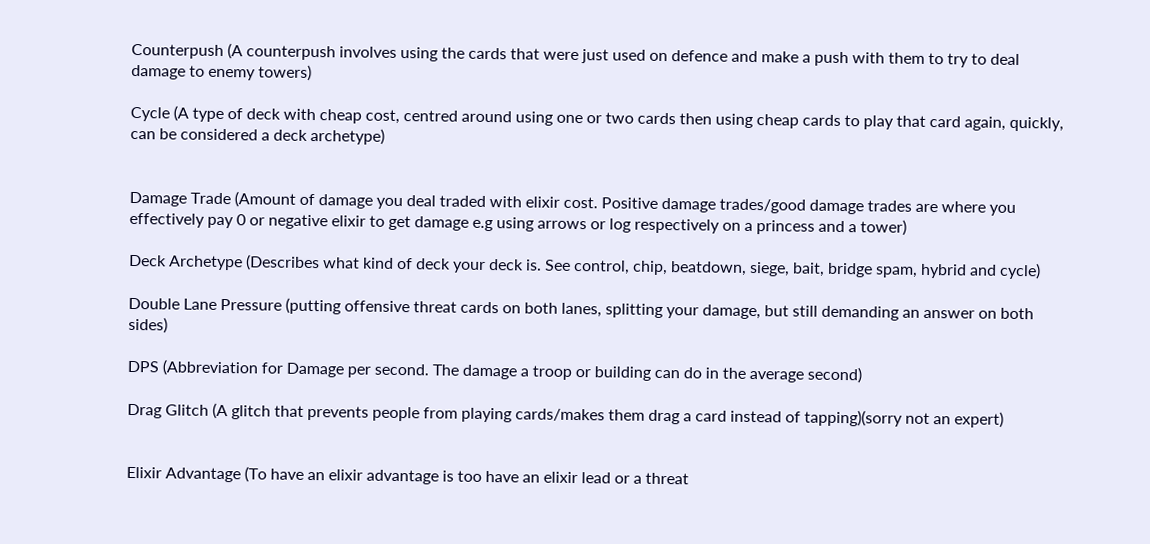Counterpush (A counterpush involves using the cards that were just used on defence and make a push with them to try to deal damage to enemy towers)

Cycle (A type of deck with cheap cost, centred around using one or two cards then using cheap cards to play that card again, quickly, can be considered a deck archetype)


Damage Trade (Amount of damage you deal traded with elixir cost. Positive damage trades/good damage trades are where you effectively pay 0 or negative elixir to get damage e.g using arrows or log respectively on a princess and a tower)

Deck Archetype (Describes what kind of deck your deck is. See control, chip, beatdown, siege, bait, bridge spam, hybrid and cycle)

Double Lane Pressure (putting offensive threat cards on both lanes, splitting your damage, but still demanding an answer on both sides)

DPS (Abbreviation for Damage per second. The damage a troop or building can do in the average second)

Drag Glitch (A glitch that prevents people from playing cards/makes them drag a card instead of tapping)(sorry not an expert)


Elixir Advantage (To have an elixir advantage is too have an elixir lead or a threat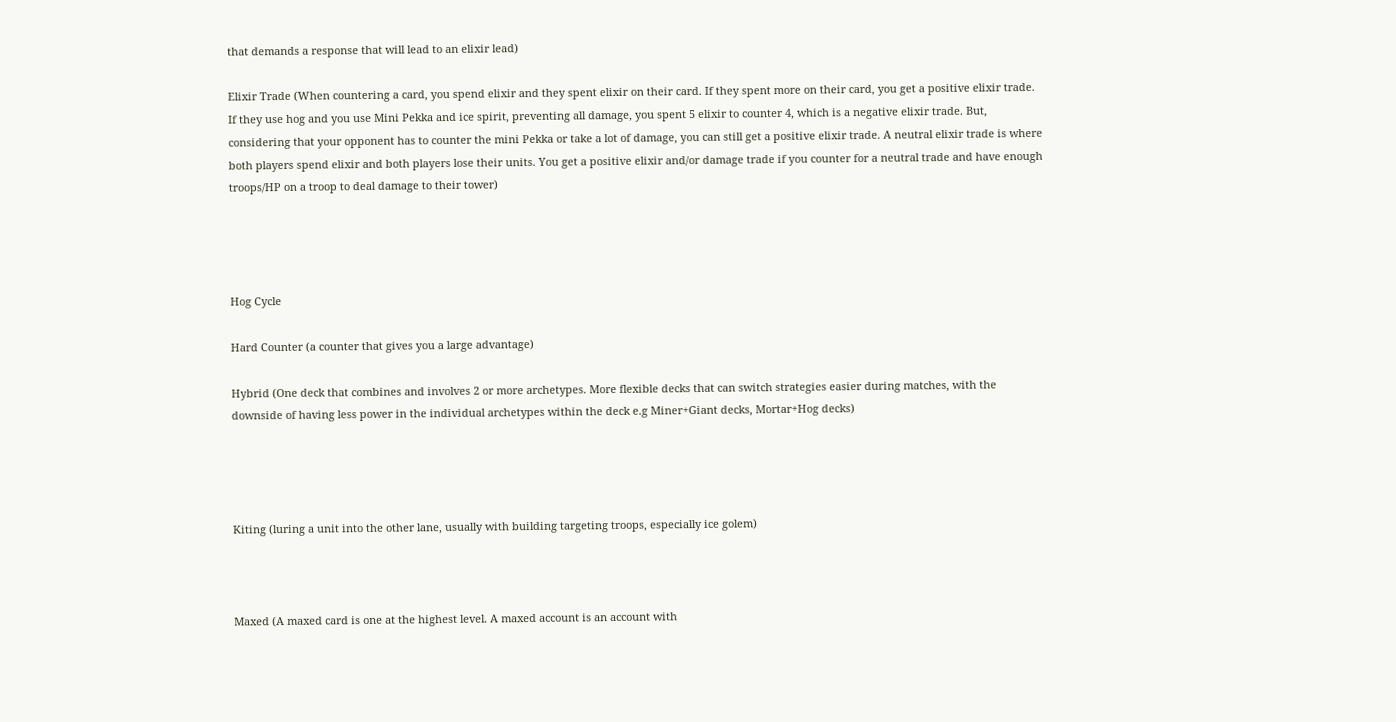that demands a response that will lead to an elixir lead)

Elixir Trade (When countering a card, you spend elixir and they spent elixir on their card. If they spent more on their card, you get a positive elixir trade. If they use hog and you use Mini Pekka and ice spirit, preventing all damage, you spent 5 elixir to counter 4, which is a negative elixir trade. But, considering that your opponent has to counter the mini Pekka or take a lot of damage, you can still get a positive elixir trade. A neutral elixir trade is where both players spend elixir and both players lose their units. You get a positive elixir and/or damage trade if you counter for a neutral trade and have enough troops/HP on a troop to deal damage to their tower)




Hog Cycle

Hard Counter (a counter that gives you a large advantage)

Hybrid (One deck that combines and involves 2 or more archetypes. More flexible decks that can switch strategies easier during matches, with the downside of having less power in the individual archetypes within the deck e.g Miner+Giant decks, Mortar+Hog decks)




Kiting (luring a unit into the other lane, usually with building targeting troops, especially ice golem)



Maxed (A maxed card is one at the highest level. A maxed account is an account with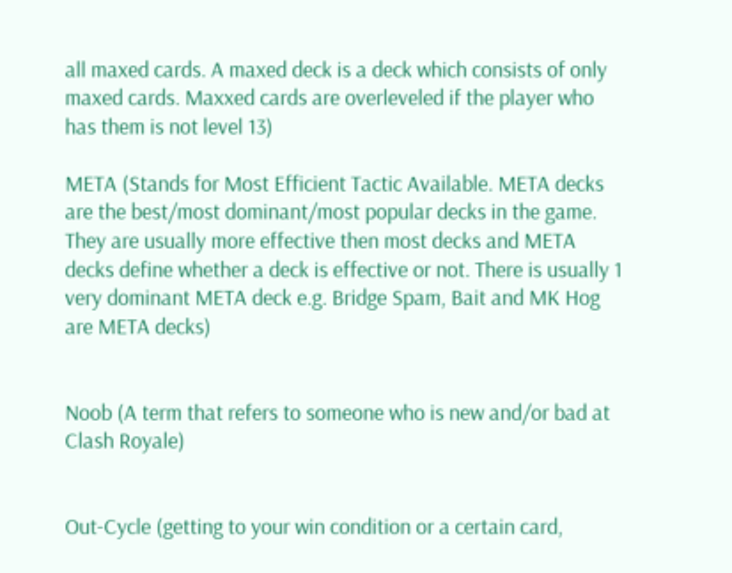all maxed cards. A maxed deck is a deck which consists of only maxed cards. Maxxed cards are overleveled if the player who has them is not level 13)

META (Stands for Most Efficient Tactic Available. META decks are the best/most dominant/most popular decks in the game. They are usually more effective then most decks and META decks define whether a deck is effective or not. There is usually 1 very dominant META deck e.g. Bridge Spam, Bait and MK Hog are META decks)


Noob (A term that refers to someone who is new and/or bad at Clash Royale)


Out-Cycle (getting to your win condition or a certain card,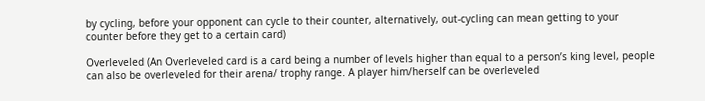by cycling, before your opponent can cycle to their counter, alternatively, out-cycling can mean getting to your counter before they get to a certain card)

Overleveled (An Overleveled card is a card being a number of levels higher than equal to a person’s king level, people can also be overleveled for their arena/ trophy range. A player him/herself can be overleveled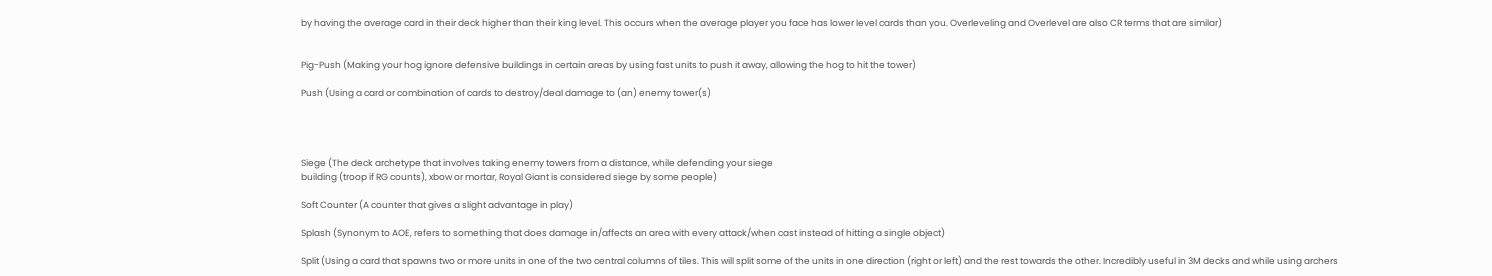by having the average card in their deck higher than their king level. This occurs when the average player you face has lower level cards than you. Overleveling and Overlevel are also CR terms that are similar)


Pig-Push (Making your hog ignore defensive buildings in certain areas by using fast units to push it away, allowing the hog to hit the tower)

Push (Using a card or combination of cards to destroy/deal damage to (an) enemy tower(s)




Siege (The deck archetype that involves taking enemy towers from a distance, while defending your siege
building (troop if RG counts), xbow or mortar, Royal Giant is considered siege by some people)

Soft Counter (A counter that gives a slight advantage in play)

Splash (Synonym to AOE, refers to something that does damage in/affects an area with every attack/when cast instead of hitting a single object)

Split (Using a card that spawns two or more units in one of the two central columns of tiles. This will split some of the units in one direction (right or left) and the rest towards the other. Incredibly useful in 3M decks and while using archers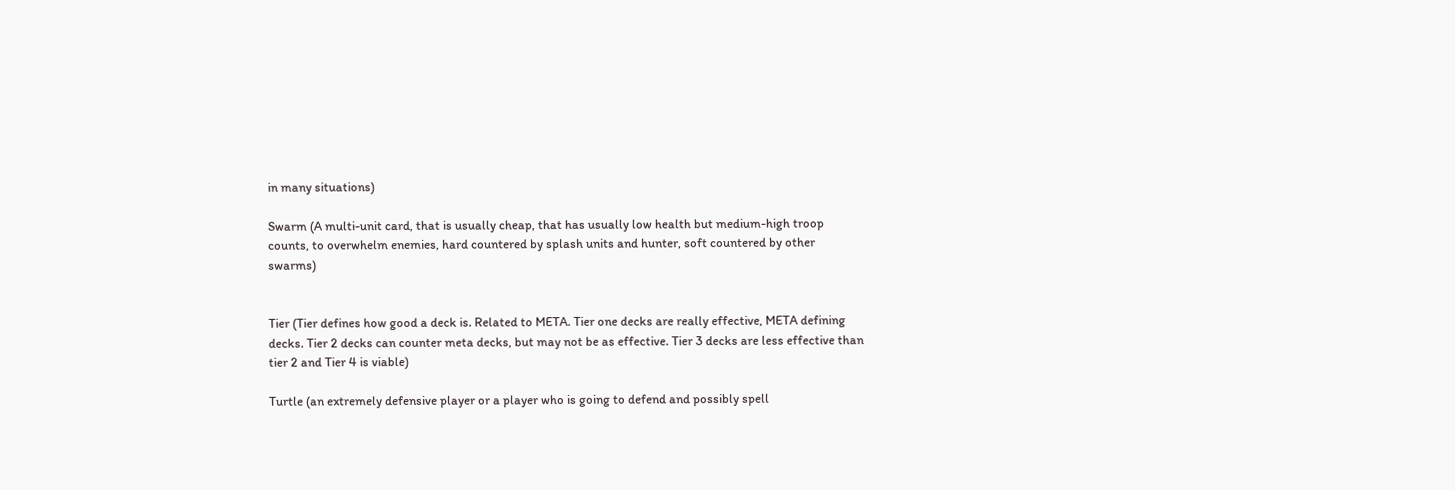in many situations)

Swarm (A multi-unit card, that is usually cheap, that has usually low health but medium-high troop counts, to overwhelm enemies, hard countered by splash units and hunter, soft countered by other swarms)


Tier (Tier defines how good a deck is. Related to META. Tier one decks are really effective, META defining decks. Tier 2 decks can counter meta decks, but may not be as effective. Tier 3 decks are less effective than tier 2 and Tier 4 is viable)

Turtle (an extremely defensive player or a player who is going to defend and possibly spell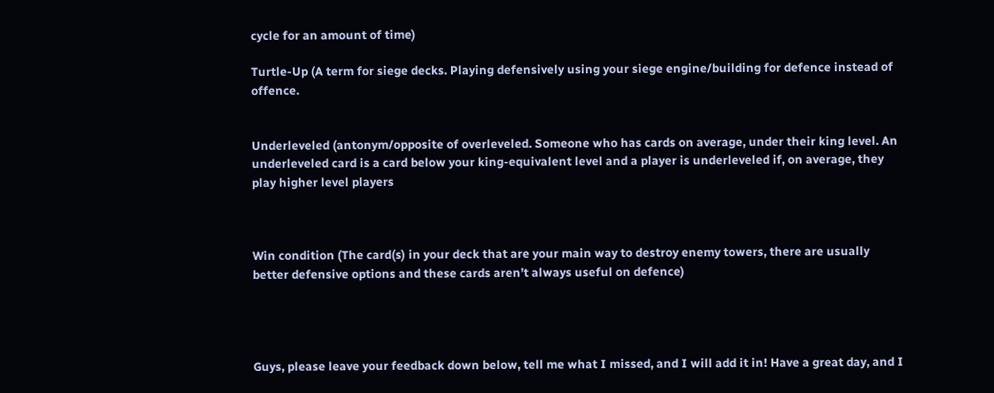cycle for an amount of time)

Turtle-Up (A term for siege decks. Playing defensively using your siege engine/building for defence instead of offence.


Underleveled (antonym/opposite of overleveled. Someone who has cards on average, under their king level. An underleveled card is a card below your king-equivalent level and a player is underleveled if, on average, they play higher level players



Win condition (The card(s) in your deck that are your main way to destroy enemy towers, there are usually better defensive options and these cards aren’t always useful on defence)




Guys, please leave your feedback down below, tell me what I missed, and I will add it in! Have a great day, and I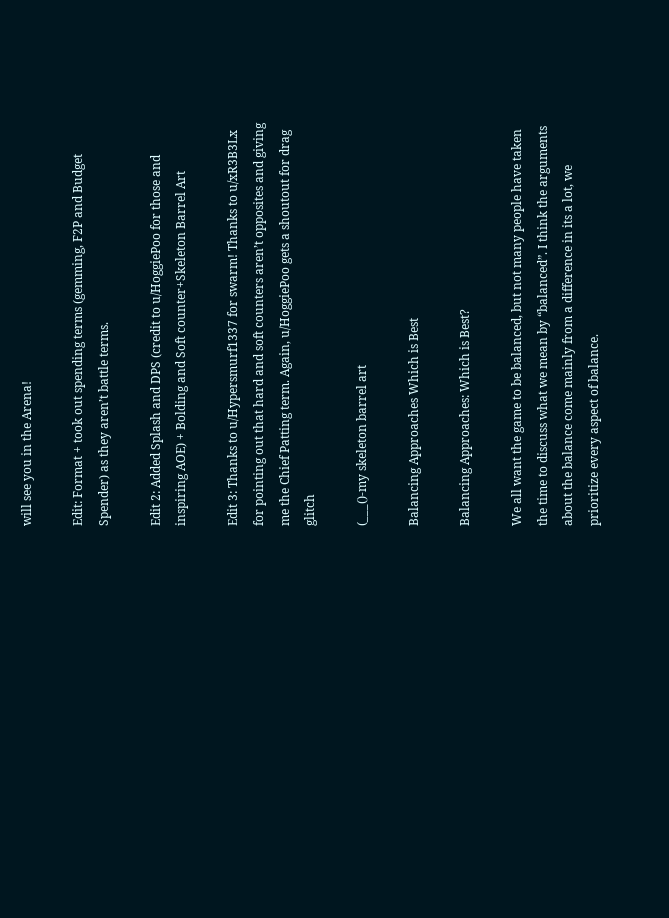will see you in the Arena!

Edit: Format + took out spending terms (gemming, F2P and Budget Spender) as they aren’t battle terms.

Edit 2: Added Splash and DPS (credit to u/HoggiePoo for those and inspiring AOE) + Bolding and Soft counter+Skeleton Barrel Art

Edit 3: Thanks to u/Hypersmurf1337 for swarm! Thanks to u/xR3B3Lx for pointing out that hard and soft counters aren’t opposites and giving me the Chief Patting term. Again, u/HoggiePoo gets a shoutout for drag glitch

(___()-my skeleton barrel art

Balancing Approaches Which is Best

Balancing Approaches: Which is Best?

We all want the game to be balanced, but not many people have taken the time to discuss what we mean by “balanced”. I think the arguments about the balance come mainly from a difference in its a lot, we prioritize every aspect of balance.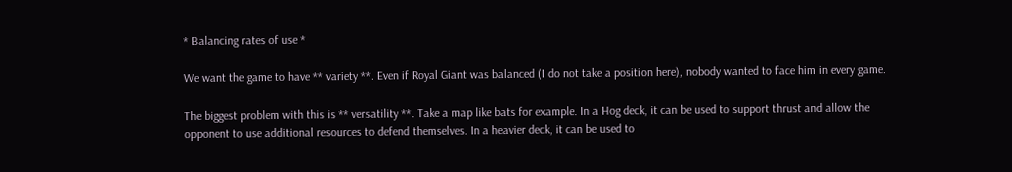* Balancing rates of use *

We want the game to have ** variety **. Even if Royal Giant was balanced (I do not take a position here), nobody wanted to face him in every game.

The biggest problem with this is ** versatility **. Take a map like bats for example. In a Hog deck, it can be used to support thrust and allow the opponent to use additional resources to defend themselves. In a heavier deck, it can be used to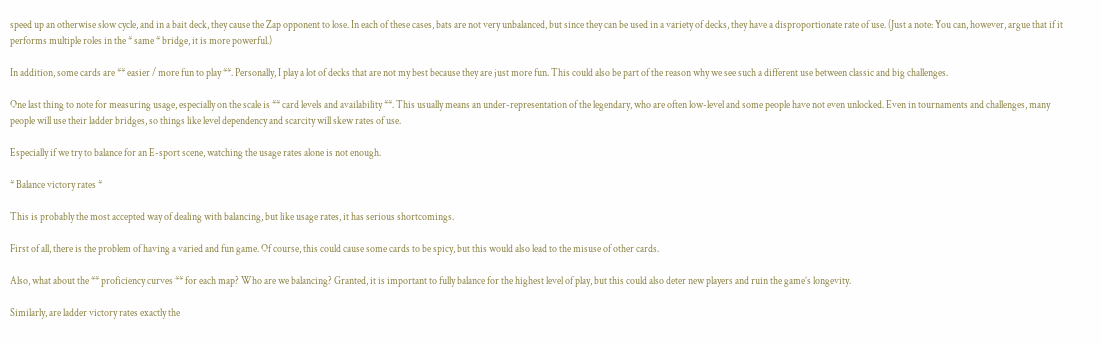speed up an otherwise slow cycle, and in a bait deck, they cause the Zap opponent to lose. In each of these cases, bats are not very unbalanced, but since they can be used in a variety of decks, they have a disproportionate rate of use. (Just a note: You can, however, argue that if it performs multiple roles in the * same * bridge, it is more powerful.)

In addition, some cards are ** easier / more fun to play **. Personally, I play a lot of decks that are not my best because they are just more fun. This could also be part of the reason why we see such a different use between classic and big challenges.

One last thing to note for measuring usage, especially on the scale is ** card levels and availability **. This usually means an under-representation of the legendary, who are often low-level and some people have not even unlocked. Even in tournaments and challenges, many people will use their ladder bridges, so things like level dependency and scarcity will skew rates of use.

Especially if we try to balance for an E-sport scene, watching the usage rates alone is not enough.

* Balance victory rates *

This is probably the most accepted way of dealing with balancing, but like usage rates, it has serious shortcomings.

First of all, there is the problem of having a varied and fun game. Of course, this could cause some cards to be spicy, but this would also lead to the misuse of other cards.

Also, what about the ** proficiency curves ** for each map? Who are we balancing? Granted, it is important to fully balance for the highest level of play, but this could also deter new players and ruin the game’s longevity.

Similarly, are ladder victory rates exactly the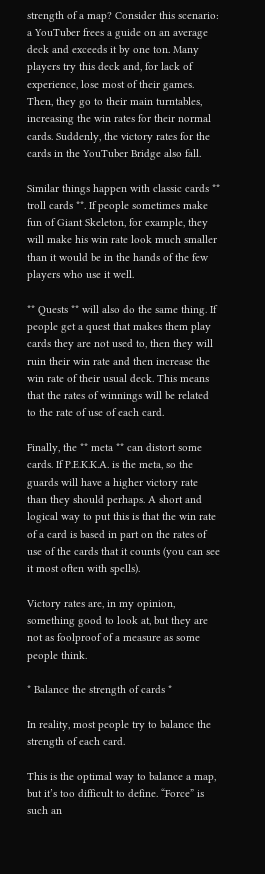strength of a map? Consider this scenario: a YouTuber frees a guide on an average deck and exceeds it by one ton. Many players try this deck and, for lack of experience, lose most of their games. Then, they go to their main turntables, increasing the win rates for their normal cards. Suddenly, the victory rates for the cards in the YouTuber Bridge also fall.

Similar things happen with classic cards ** troll cards **. If people sometimes make fun of Giant Skeleton, for example, they will make his win rate look much smaller than it would be in the hands of the few players who use it well.

** Quests ** will also do the same thing. If people get a quest that makes them play cards they are not used to, then they will ruin their win rate and then increase the win rate of their usual deck. This means that the rates of winnings will be related to the rate of use of each card.

Finally, the ** meta ** can distort some cards. If P.E.K.K.A. is the meta, so the guards will have a higher victory rate than they should perhaps. A short and logical way to put this is that the win rate of a card is based in part on the rates of use of the cards that it counts (you can see it most often with spells).

Victory rates are, in my opinion, something good to look at, but they are not as foolproof of a measure as some people think.

* Balance the strength of cards *

In reality, most people try to balance the strength of each card.

This is the optimal way to balance a map, but it’s too difficult to define. “Force” is such an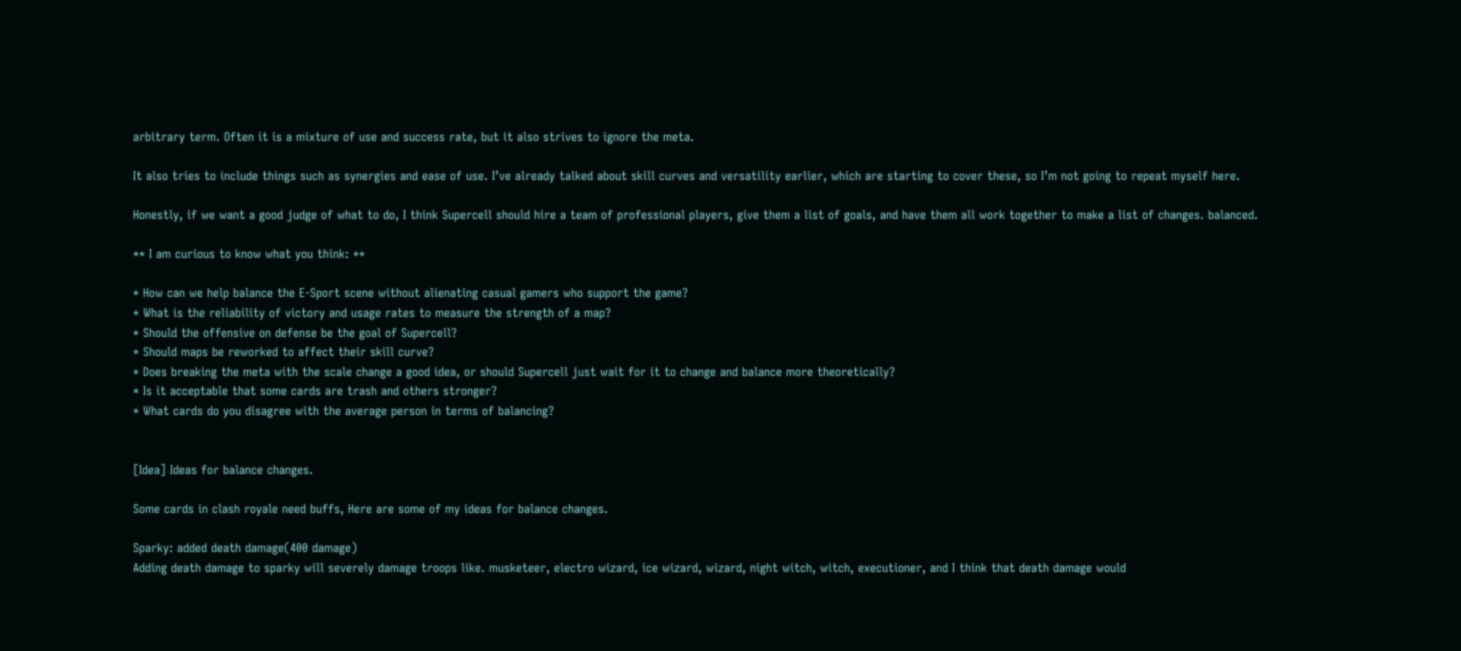arbitrary term. Often it is a mixture of use and success rate, but it also strives to ignore the meta.

It also tries to include things such as synergies and ease of use. I’ve already talked about skill curves and versatility earlier, which are starting to cover these, so I’m not going to repeat myself here.

Honestly, if we want a good judge of what to do, I think Supercell should hire a team of professional players, give them a list of goals, and have them all work together to make a list of changes. balanced.

** I am curious to know what you think: **

* How can we help balance the E-Sport scene without alienating casual gamers who support the game?
* What is the reliability of victory and usage rates to measure the strength of a map?
* Should the offensive on defense be the goal of Supercell?
* Should maps be reworked to affect their skill curve?
* Does breaking the meta with the scale change a good idea, or should Supercell just wait for it to change and balance more theoretically?
* Is it acceptable that some cards are trash and others stronger?
* What cards do you disagree with the average person in terms of balancing?


[Idea] Ideas for balance changes.

Some cards in clash royale need buffs, Here are some of my ideas for balance changes.

Sparky: added death damage(400 damage)
Adding death damage to sparky will severely damage troops like. musketeer, electro wizard, ice wizard, wizard, night witch, witch, executioner, and I think that death damage would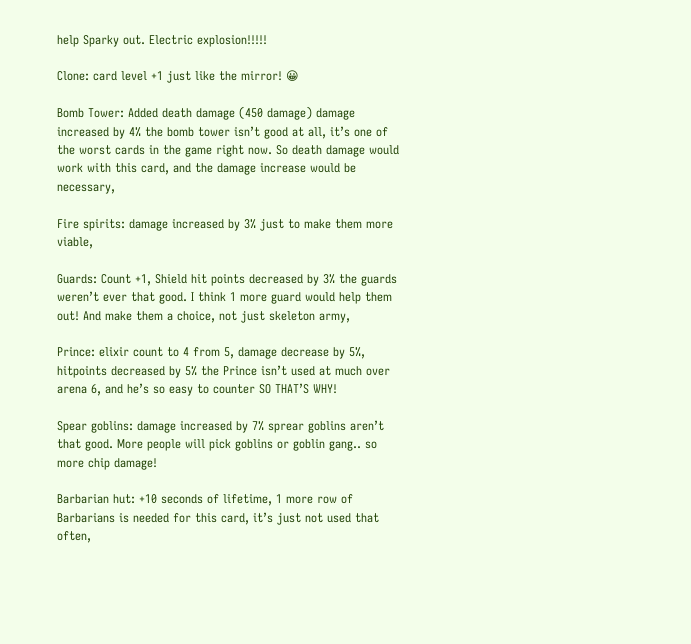help Sparky out. Electric explosion!!!!!

Clone: card level +1 just like the mirror! 😀

Bomb Tower: Added death damage (450 damage) damage increased by 4% the bomb tower isn’t good at all, it’s one of the worst cards in the game right now. So death damage would work with this card, and the damage increase would be necessary,

Fire spirits: damage increased by 3% just to make them more viable,

Guards: Count +1, Shield hit points decreased by 3% the guards weren’t ever that good. I think 1 more guard would help them out! And make them a choice, not just skeleton army,

Prince: elixir count to 4 from 5, damage decrease by 5%, hitpoints decreased by 5% the Prince isn’t used at much over arena 6, and he’s so easy to counter SO THAT’S WHY!

Spear goblins: damage increased by 7% sprear goblins aren’t that good. More people will pick goblins or goblin gang.. so more chip damage!

Barbarian hut: +10 seconds of lifetime, 1 more row of Barbarians is needed for this card, it’s just not used that often,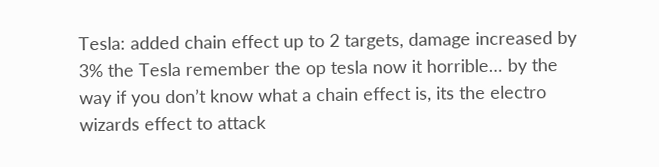Tesla: added chain effect up to 2 targets, damage increased by 3% the Tesla remember the op tesla now it horrible… by the way if you don’t know what a chain effect is, its the electro wizards effect to attack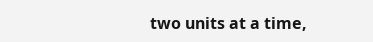two units at a time,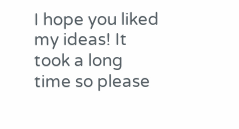I hope you liked my ideas! It took a long time so please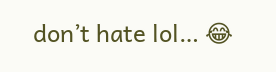don’t hate lol… 😂